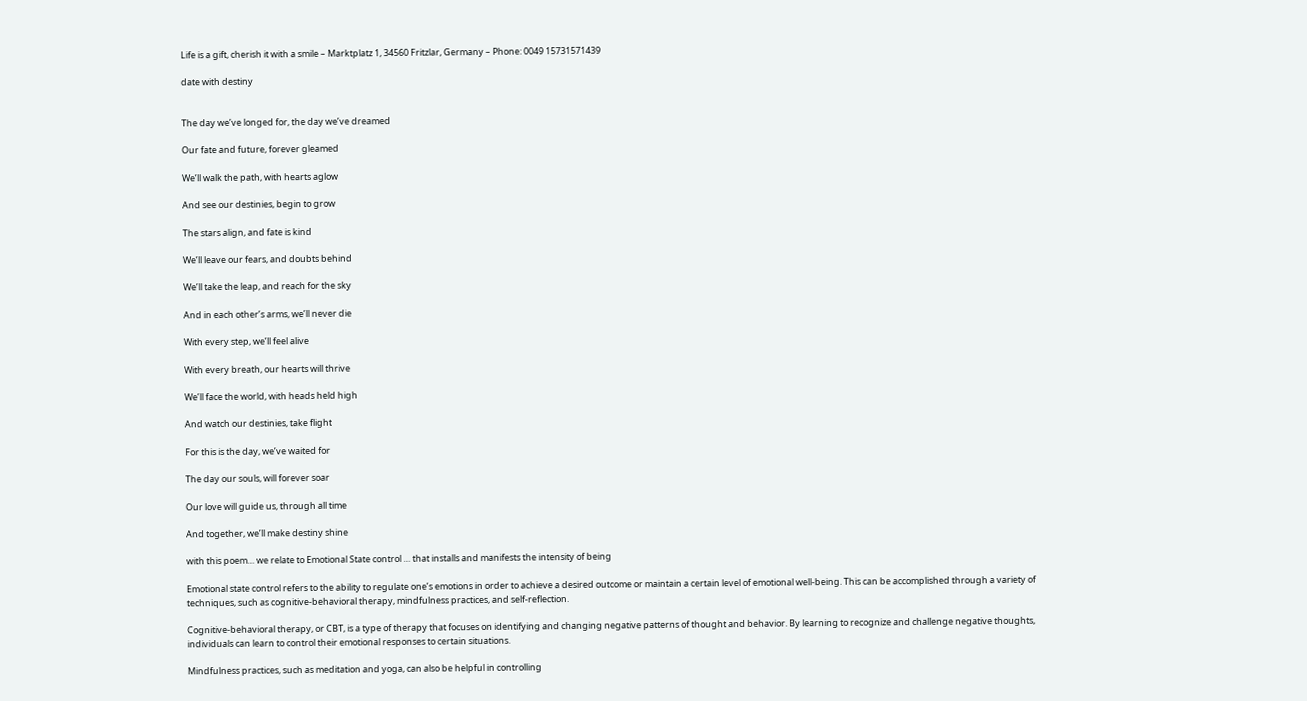Life is a gift, cherish it with a smile – Marktplatz 1, 34560 Fritzlar, Germany – Phone: 0049 15731571439

date with destiny


The day we’ve longed for, the day we’ve dreamed

Our fate and future, forever gleamed

We’ll walk the path, with hearts aglow

And see our destinies, begin to grow

The stars align, and fate is kind

We’ll leave our fears, and doubts behind

We’ll take the leap, and reach for the sky

And in each other’s arms, we’ll never die

With every step, we’ll feel alive

With every breath, our hearts will thrive

We’ll face the world, with heads held high

And watch our destinies, take flight

For this is the day, we’ve waited for

The day our souls, will forever soar

Our love will guide us, through all time

And together, we’ll make destiny shine

with this poem… we relate to Emotional State control … that installs and manifests the intensity of being

Emotional state control refers to the ability to regulate one’s emotions in order to achieve a desired outcome or maintain a certain level of emotional well-being. This can be accomplished through a variety of techniques, such as cognitive-behavioral therapy, mindfulness practices, and self-reflection.

Cognitive-behavioral therapy, or CBT, is a type of therapy that focuses on identifying and changing negative patterns of thought and behavior. By learning to recognize and challenge negative thoughts, individuals can learn to control their emotional responses to certain situations.

Mindfulness practices, such as meditation and yoga, can also be helpful in controlling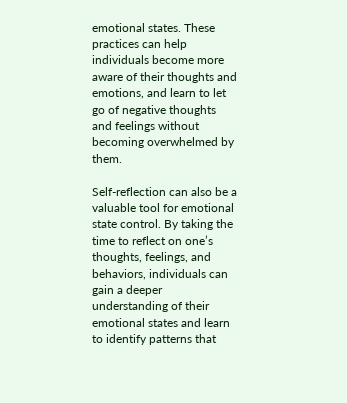emotional states. These practices can help individuals become more aware of their thoughts and emotions, and learn to let go of negative thoughts and feelings without becoming overwhelmed by them.

Self-reflection can also be a valuable tool for emotional state control. By taking the time to reflect on one’s thoughts, feelings, and behaviors, individuals can gain a deeper understanding of their emotional states and learn to identify patterns that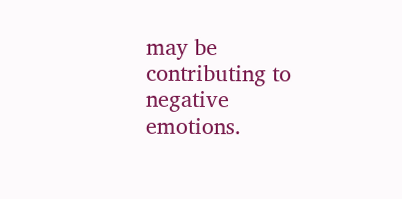may be contributing to negative emotions.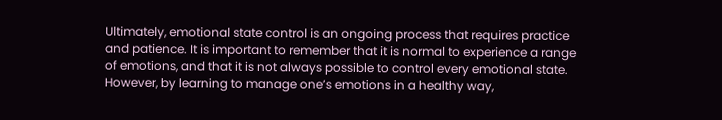Ultimately, emotional state control is an ongoing process that requires practice and patience. It is important to remember that it is normal to experience a range of emotions, and that it is not always possible to control every emotional state. However, by learning to manage one’s emotions in a healthy way,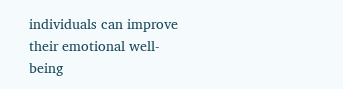individuals can improve their emotional well-being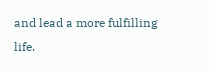and lead a more fulfilling life.